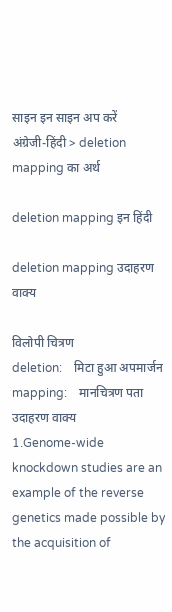साइन इन साइन अप करें
अंग्रेजी-हिंदी > deletion mapping का अर्थ

deletion mapping इन हिंदी

deletion mapping उदाहरण वाक्य

विलोपी चित्रण
deletion:    मिटा हुआ अपमार्जन
mapping:    मानचित्रण पता
उदाहरण वाक्य
1.Genome-wide knockdown studies are an example of the reverse genetics made possible by the acquisition of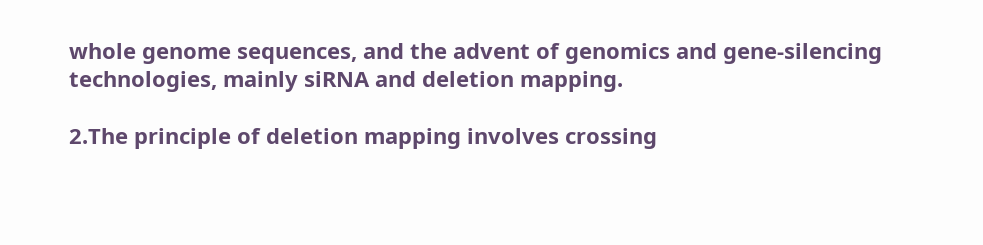whole genome sequences, and the advent of genomics and gene-silencing technologies, mainly siRNA and deletion mapping.

2.The principle of deletion mapping involves crossing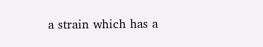a strain which has a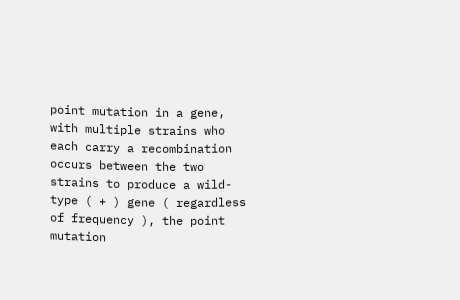point mutation in a gene, with multiple strains who each carry a recombination occurs between the two strains to produce a wild-type ( + ) gene ( regardless of frequency ), the point mutation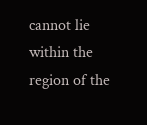cannot lie within the region of the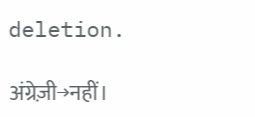deletion.

अंग्रेज़ी→नहीं।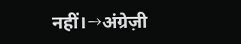नहीं।→अंग्रेज़ी